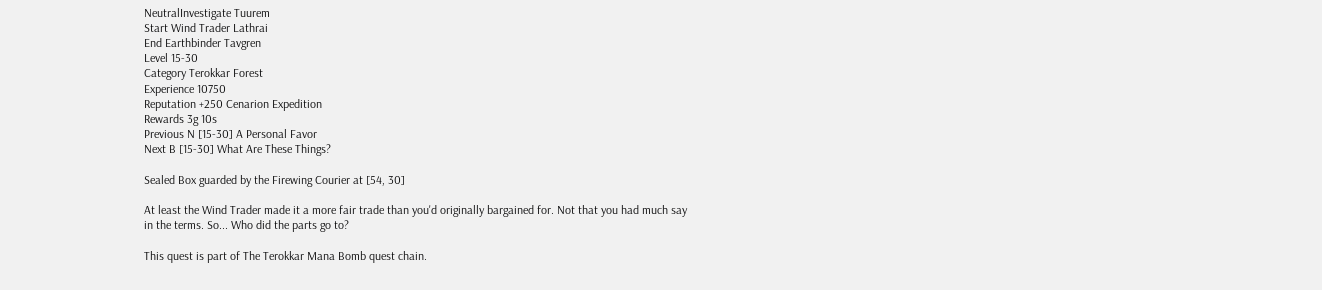NeutralInvestigate Tuurem
Start Wind Trader Lathrai
End Earthbinder Tavgren
Level 15-30
Category Terokkar Forest
Experience 10750
Reputation +250 Cenarion Expedition
Rewards 3g 10s
Previous N [15-30] A Personal Favor
Next B [15-30] What Are These Things?

Sealed Box guarded by the Firewing Courier at [54, 30]

At least the Wind Trader made it a more fair trade than you'd originally bargained for. Not that you had much say in the terms. So... Who did the parts go to?

This quest is part of The Terokkar Mana Bomb quest chain.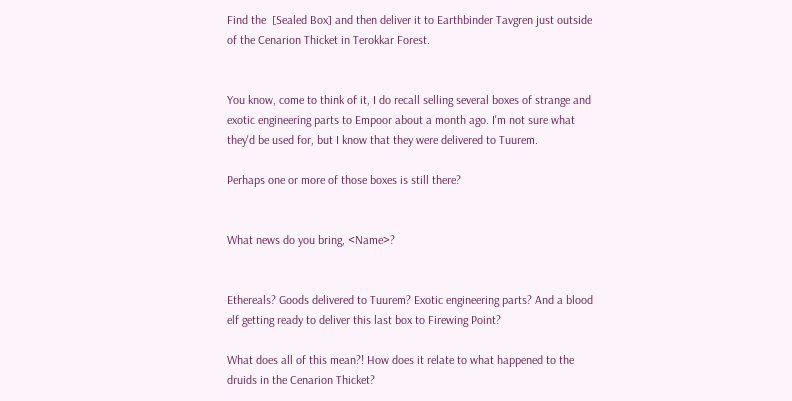Find the  [Sealed Box] and then deliver it to Earthbinder Tavgren just outside of the Cenarion Thicket in Terokkar Forest.


You know, come to think of it, I do recall selling several boxes of strange and exotic engineering parts to Empoor about a month ago. I'm not sure what they'd be used for, but I know that they were delivered to Tuurem.

Perhaps one or more of those boxes is still there?


What news do you bring, <Name>?


Ethereals? Goods delivered to Tuurem? Exotic engineering parts? And a blood elf getting ready to deliver this last box to Firewing Point?

What does all of this mean?! How does it relate to what happened to the druids in the Cenarion Thicket?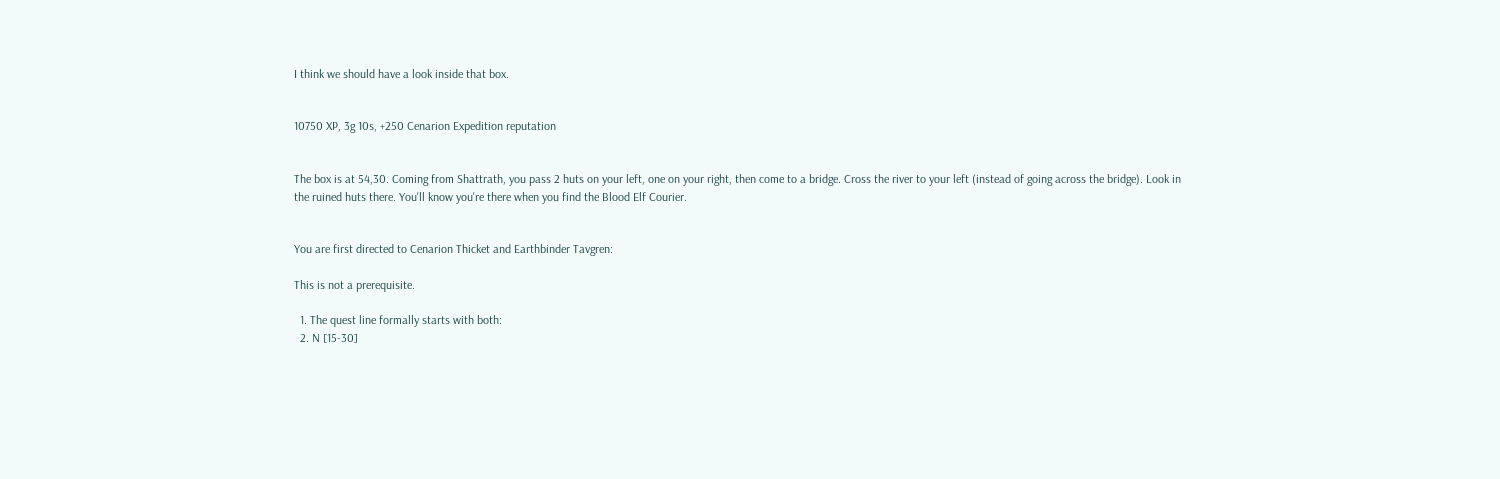I think we should have a look inside that box.


10750 XP, 3g 10s, +250 Cenarion Expedition reputation


The box is at 54,30. Coming from Shattrath, you pass 2 huts on your left, one on your right, then come to a bridge. Cross the river to your left (instead of going across the bridge). Look in the ruined huts there. You'll know you're there when you find the Blood Elf Courier.


You are first directed to Cenarion Thicket and Earthbinder Tavgren:

This is not a prerequisite.

  1. The quest line formally starts with both:
  2. N [15-30]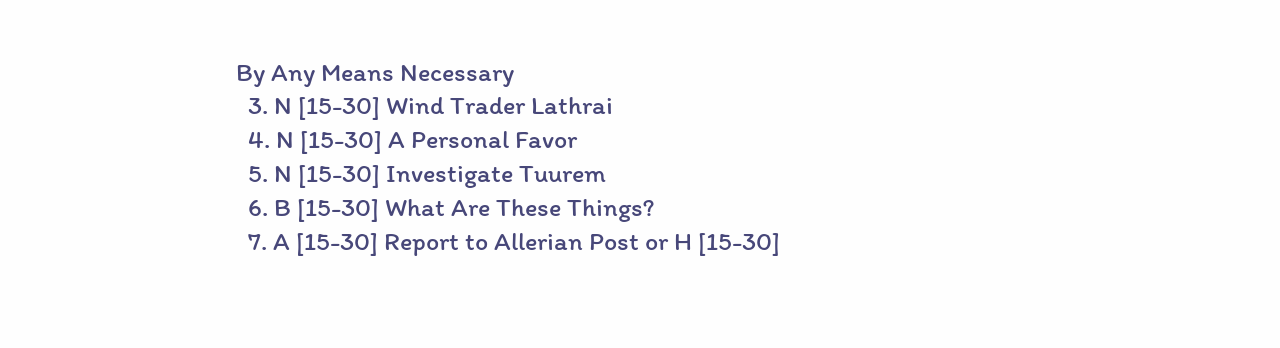By Any Means Necessary
  3. N [15-30] Wind Trader Lathrai
  4. N [15-30] A Personal Favor
  5. N [15-30] Investigate Tuurem
  6. B [15-30] What Are These Things?
  7. A [15-30] Report to Allerian Post or H [15-30]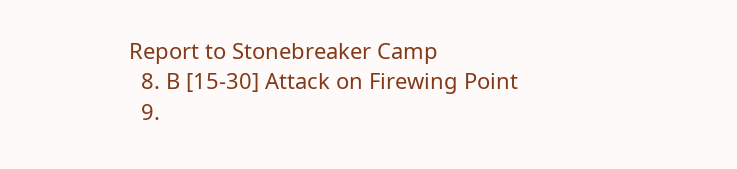Report to Stonebreaker Camp
  8. B [15-30] Attack on Firewing Point
  9.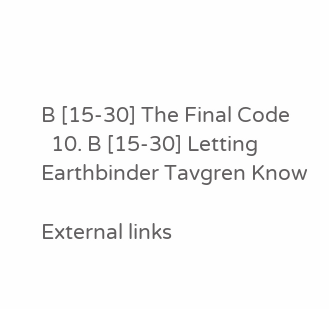B [15-30] The Final Code
  10. B [15-30] Letting Earthbinder Tavgren Know

External links